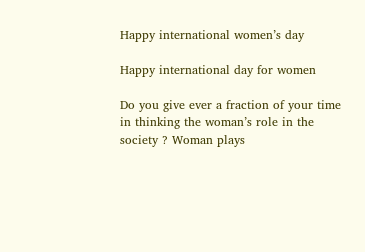Happy international women’s day

Happy international day for women

Do you give ever a fraction of your time in thinking the woman’s role in the society ? Woman plays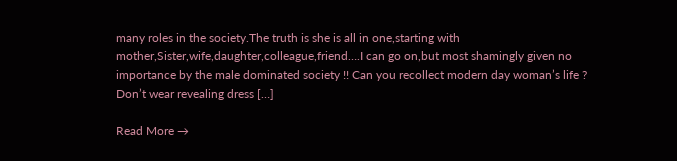many roles in the society.The truth is she is all in one,starting with mother,Sister,wife,daughter,colleague,friend….I can go on,but most shamingly given no importance by the male dominated society !! Can you recollect modern day woman’s life ? Don’t wear revealing dress […]

Read More →